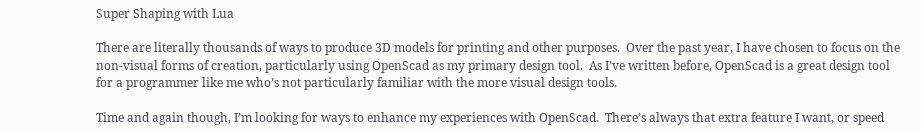Super Shaping with Lua

There are literally thousands of ways to produce 3D models for printing and other purposes.  Over the past year, I have chosen to focus on the non-visual forms of creation, particularly using OpenScad as my primary design tool.  As I’ve written before, OpenScad is a great design tool for a programmer like me who’s not particularly familiar with the more visual design tools.

Time and again though, I’m looking for ways to enhance my experiences with OpenScad.  There’s always that extra feature I want, or speed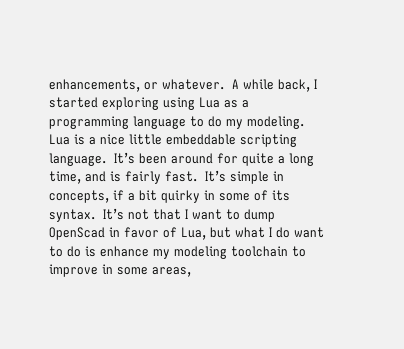enhancements, or whatever.  A while back, I started exploring using Lua as a programming language to do my modeling.  Lua is a nice little embeddable scripting language.  It’s been around for quite a long time, and is fairly fast.  It’s simple in concepts, if a bit quirky in some of its syntax.  It’s not that I want to dump OpenScad in favor of Lua, but what I do want to do is enhance my modeling toolchain to improve in some areas,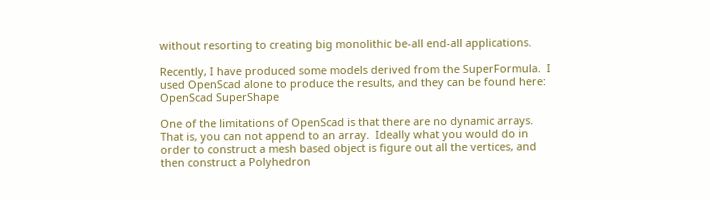without resorting to creating big monolithic be-all end-all applications.

Recently, I have produced some models derived from the SuperFormula.  I used OpenScad alone to produce the results, and they can be found here: OpenScad SuperShape

One of the limitations of OpenScad is that there are no dynamic arrays.  That is, you can not append to an array.  Ideally what you would do in order to construct a mesh based object is figure out all the vertices, and then construct a Polyhedron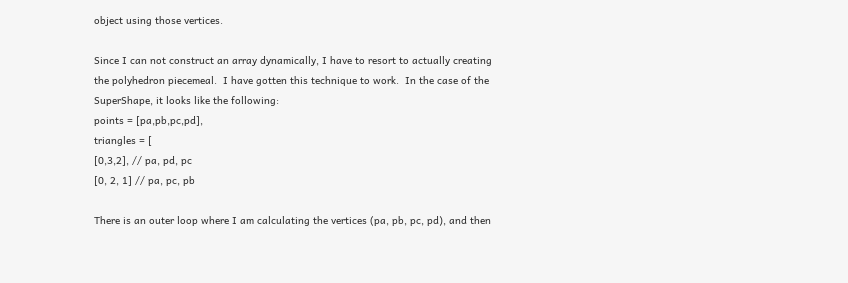object using those vertices.

Since I can not construct an array dynamically, I have to resort to actually creating the polyhedron piecemeal.  I have gotten this technique to work.  In the case of the SuperShape, it looks like the following:
points = [pa,pb,pc,pd],
triangles = [
[0,3,2], // pa, pd, pc
[0, 2, 1] // pa, pc, pb

There is an outer loop where I am calculating the vertices (pa, pb, pc, pd), and then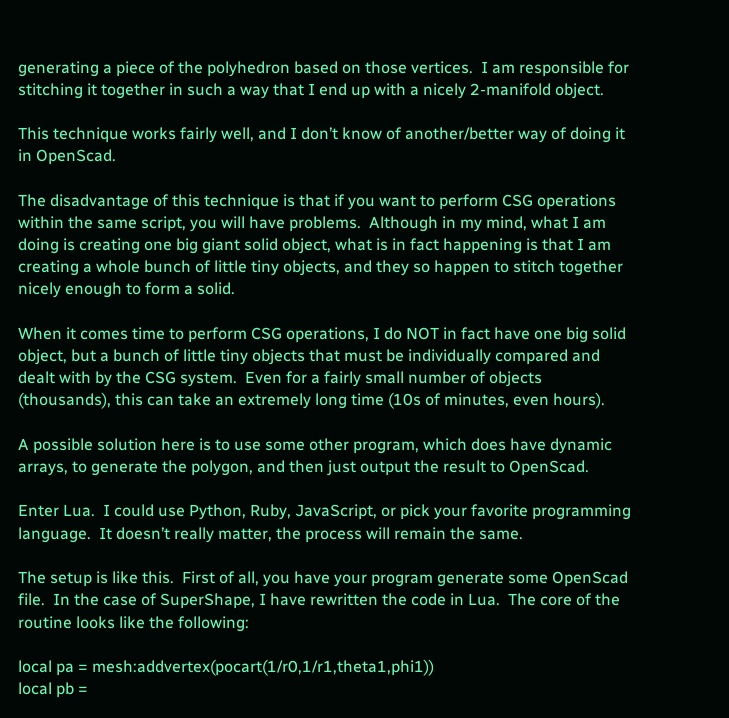generating a piece of the polyhedron based on those vertices.  I am responsible for stitching it together in such a way that I end up with a nicely 2-manifold object.

This technique works fairly well, and I don’t know of another/better way of doing it in OpenScad.

The disadvantage of this technique is that if you want to perform CSG operations within the same script, you will have problems.  Although in my mind, what I am doing is creating one big giant solid object, what is in fact happening is that I am creating a whole bunch of little tiny objects, and they so happen to stitch together nicely enough to form a solid.

When it comes time to perform CSG operations, I do NOT in fact have one big solid object, but a bunch of little tiny objects that must be individually compared and dealt with by the CSG system.  Even for a fairly small number of objects (thousands), this can take an extremely long time (10s of minutes, even hours).

A possible solution here is to use some other program, which does have dynamic arrays, to generate the polygon, and then just output the result to OpenScad.

Enter Lua.  I could use Python, Ruby, JavaScript, or pick your favorite programming language.  It doesn’t really matter, the process will remain the same.

The setup is like this.  First of all, you have your program generate some OpenScad file.  In the case of SuperShape, I have rewritten the code in Lua.  The core of the routine looks like the following:

local pa = mesh:addvertex(pocart(1/r0,1/r1,theta1,phi1))
local pb =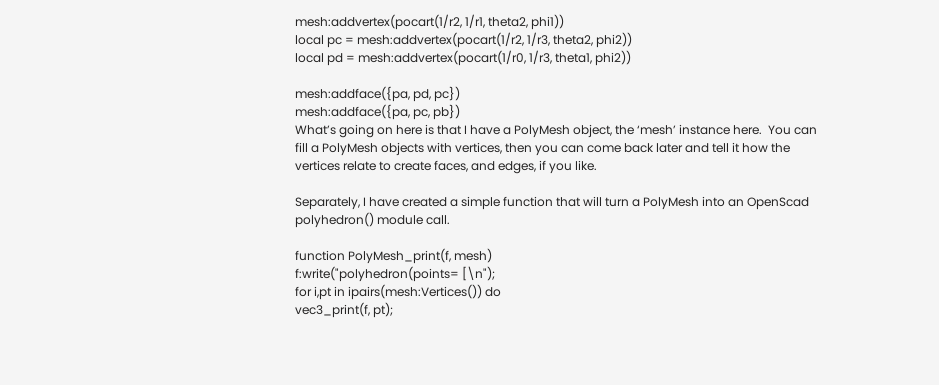mesh:addvertex(pocart(1/r2, 1/r1, theta2, phi1))
local pc = mesh:addvertex(pocart(1/r2, 1/r3, theta2, phi2))
local pd = mesh:addvertex(pocart(1/r0, 1/r3, theta1, phi2))

mesh:addface({pa, pd, pc})
mesh:addface({pa, pc, pb})
What’s going on here is that I have a PolyMesh object, the ‘mesh’ instance here.  You can fill a PolyMesh objects with vertices, then you can come back later and tell it how the vertices relate to create faces, and edges, if you like.

Separately, I have created a simple function that will turn a PolyMesh into an OpenScad polyhedron() module call.

function PolyMesh_print(f, mesh)
f:write("polyhedron(points= [\n");
for i,pt in ipairs(mesh:Vertices()) do
vec3_print(f, pt);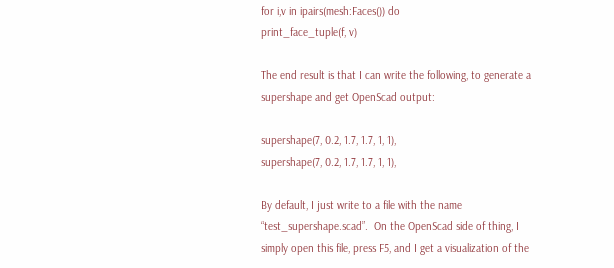for i,v in ipairs(mesh:Faces()) do
print_face_tuple(f, v)

The end result is that I can write the following, to generate a supershape and get OpenScad output:

supershape(7, 0.2, 1.7, 1.7, 1, 1),
supershape(7, 0.2, 1.7, 1.7, 1, 1),

By default, I just write to a file with the name “test_supershape.scad”.  On the OpenScad side of thing, I simply open this file, press F5, and I get a visualization of the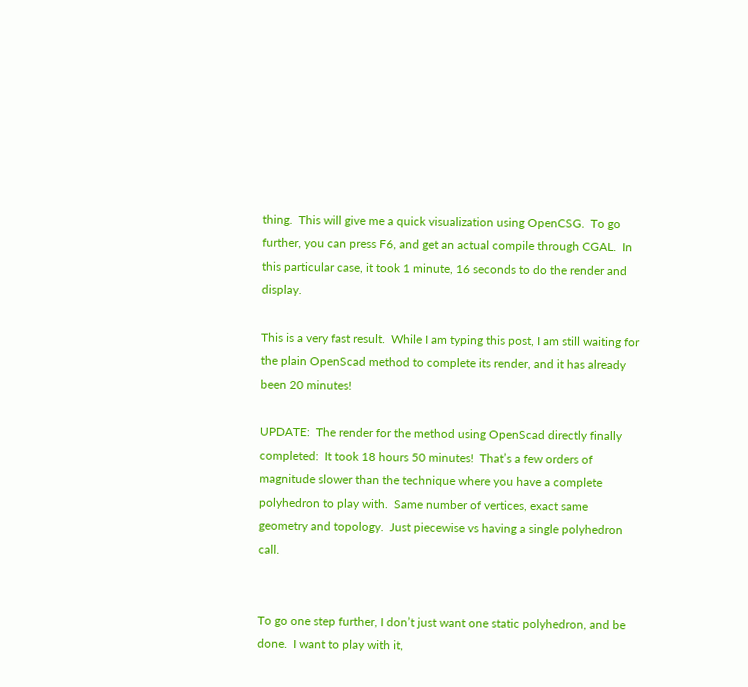thing.  This will give me a quick visualization using OpenCSG.  To go further, you can press F6, and get an actual compile through CGAL.  In this particular case, it took 1 minute, 16 seconds to do the render and display.

This is a very fast result.  While I am typing this post, I am still waiting for the plain OpenScad method to complete its render, and it has already been 20 minutes!

UPDATE:  The render for the method using OpenScad directly finally completed:  It took 18 hours 50 minutes!  That’s a few orders of magnitude slower than the technique where you have a complete polyhedron to play with.  Same number of vertices, exact same geometry and topology.  Just piecewise vs having a single polyhedron call.


To go one step further, I don’t just want one static polyhedron, and be done.  I want to play with it,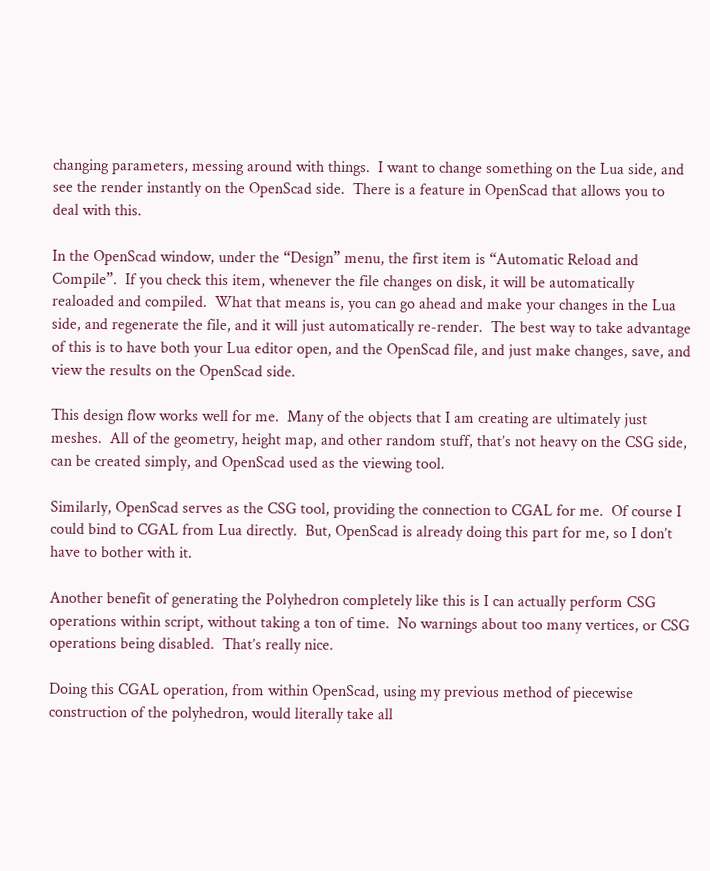changing parameters, messing around with things.  I want to change something on the Lua side, and see the render instantly on the OpenScad side.  There is a feature in OpenScad that allows you to deal with this.

In the OpenScad window, under the “Design” menu, the first item is “Automatic Reload and Compile”.  If you check this item, whenever the file changes on disk, it will be automatically realoaded and compiled.  What that means is, you can go ahead and make your changes in the Lua side, and regenerate the file, and it will just automatically re-render.  The best way to take advantage of this is to have both your Lua editor open, and the OpenScad file, and just make changes, save, and view the results on the OpenScad side.

This design flow works well for me.  Many of the objects that I am creating are ultimately just meshes.  All of the geometry, height map, and other random stuff, that’s not heavy on the CSG side, can be created simply, and OpenScad used as the viewing tool.

Similarly, OpenScad serves as the CSG tool, providing the connection to CGAL for me.  Of course I could bind to CGAL from Lua directly.  But, OpenScad is already doing this part for me, so I don’t have to bother with it.

Another benefit of generating the Polyhedron completely like this is I can actually perform CSG operations within script, without taking a ton of time.  No warnings about too many vertices, or CSG operations being disabled.  That’s really nice.

Doing this CGAL operation, from within OpenScad, using my previous method of piecewise construction of the polyhedron, would literally take all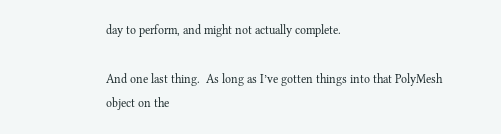day to perform, and might not actually complete.

And one last thing.  As long as I’ve gotten things into that PolyMesh object on the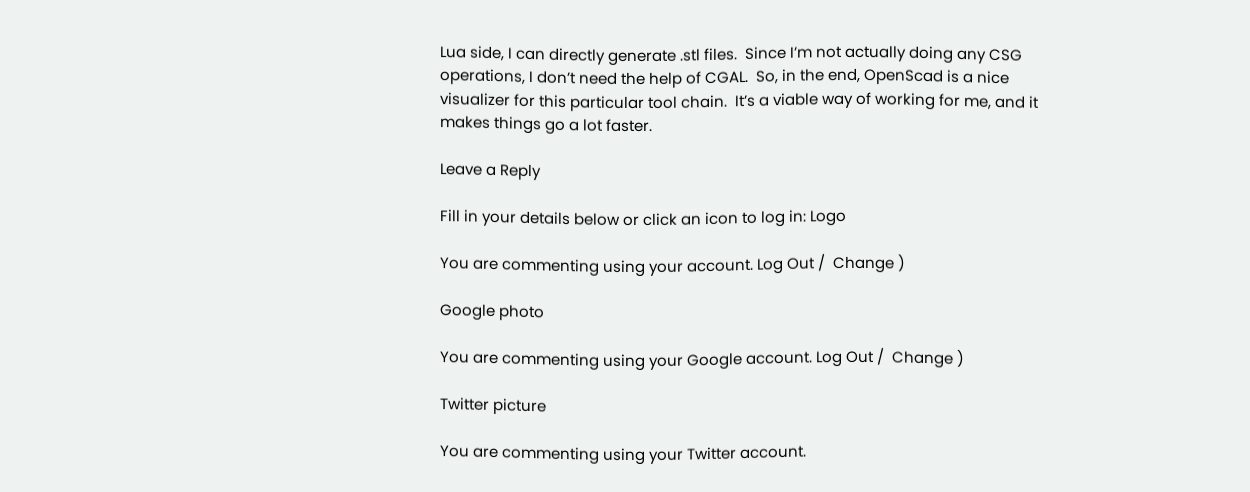Lua side, I can directly generate .stl files.  Since I’m not actually doing any CSG operations, I don’t need the help of CGAL.  So, in the end, OpenScad is a nice visualizer for this particular tool chain.  It’s a viable way of working for me, and it makes things go a lot faster.

Leave a Reply

Fill in your details below or click an icon to log in: Logo

You are commenting using your account. Log Out /  Change )

Google photo

You are commenting using your Google account. Log Out /  Change )

Twitter picture

You are commenting using your Twitter account.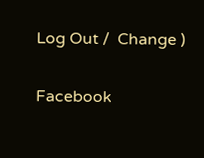Log Out /  Change )

Facebook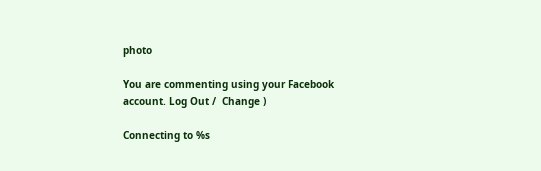photo

You are commenting using your Facebook account. Log Out /  Change )

Connecting to %s